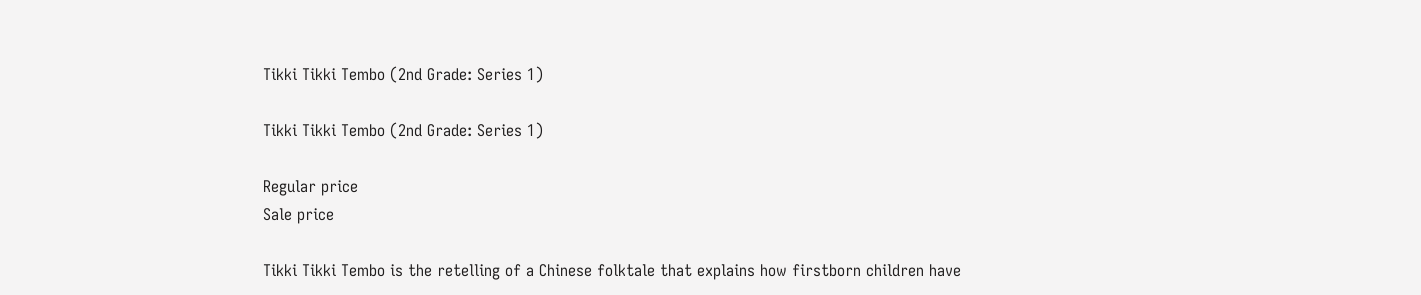Tikki Tikki Tembo (2nd Grade: Series 1)

Tikki Tikki Tembo (2nd Grade: Series 1)

Regular price
Sale price

Tikki Tikki Tembo is the retelling of a Chinese folktale that explains how firstborn children have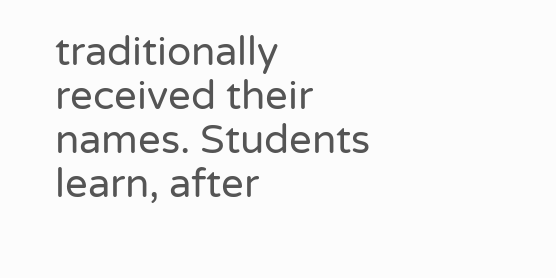traditionally received their names. Students learn, after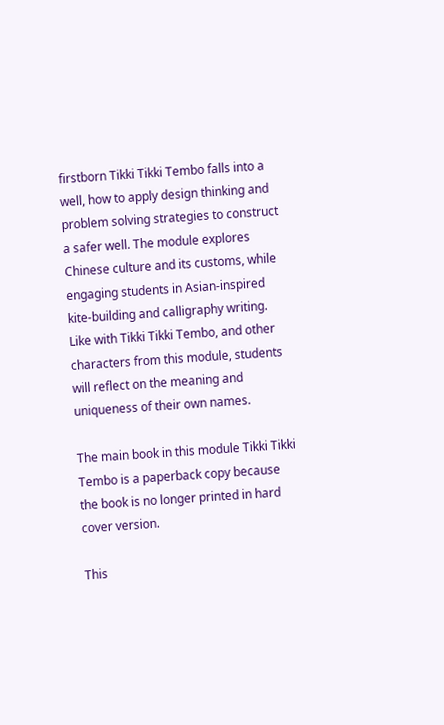firstborn Tikki Tikki Tembo falls into a well, how to apply design thinking and problem solving strategies to construct a safer well. The module explores Chinese culture and its customs, while engaging students in Asian-inspired kite-building and calligraphy writing. Like with Tikki Tikki Tembo, and other characters from this module, students will reflect on the meaning and uniqueness of their own names.

The main book in this module Tikki Tikki Tembo is a paperback copy because the book is no longer printed in hard cover version.

This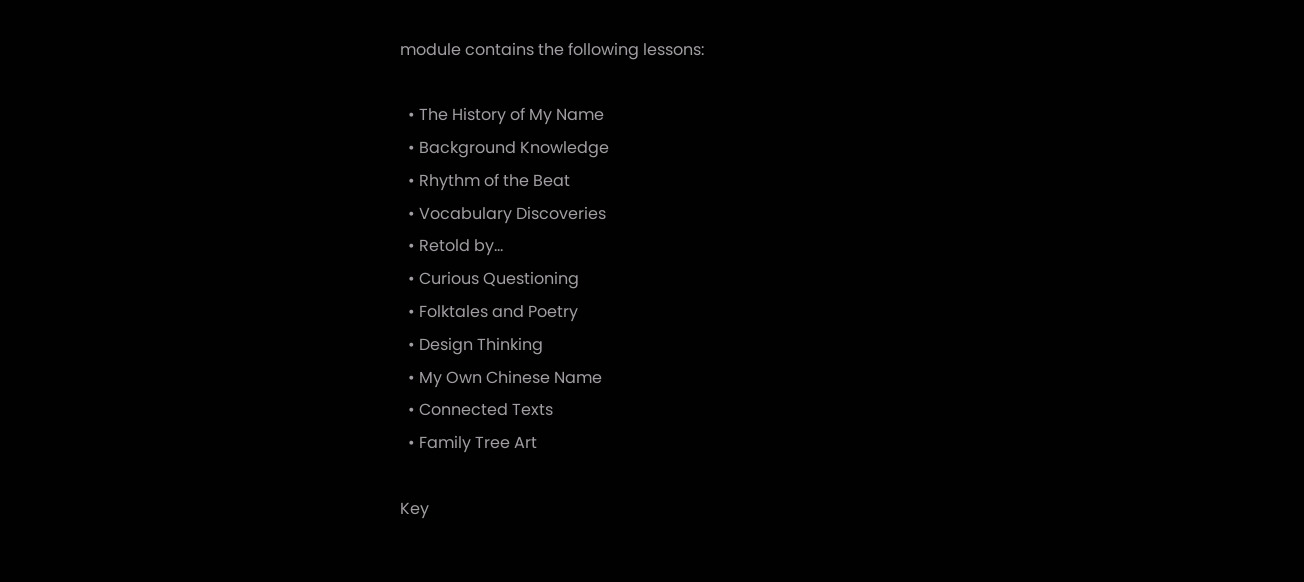module contains the following lessons:

  • The History of My Name
  • Background Knowledge
  • Rhythm of the Beat
  • Vocabulary Discoveries
  • Retold by…
  • Curious Questioning
  • Folktales and Poetry
  • Design Thinking
  • My Own Chinese Name
  • Connected Texts
  • Family Tree Art

Key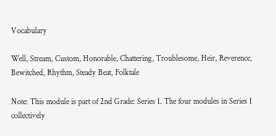Vocabulary

Well, Stream, Custom, Honorable, Chattering, Troublesome, Heir, Reverence, Bewitched, Rhythm, Steady Beat, Folktale

Note: This module is part of 2nd Grade: Series 1. The four modules in Series 1 collectively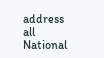address all National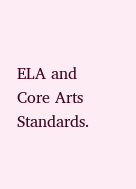ELA and Core Arts Standards.